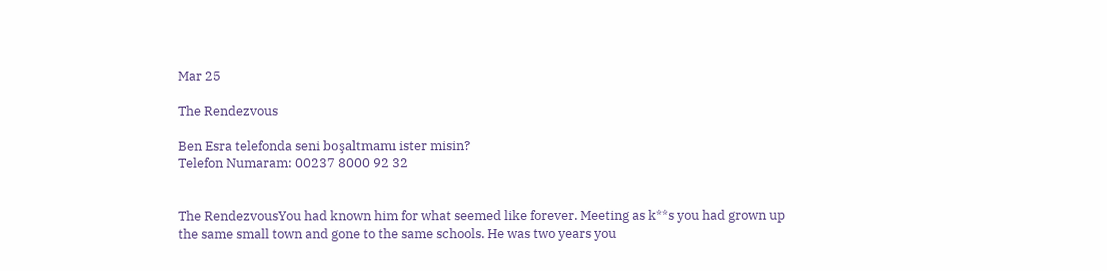Mar 25

The Rendezvous

Ben Esra telefonda seni boşaltmamı ister misin?
Telefon Numaram: 00237 8000 92 32


The RendezvousYou had known him for what seemed like forever. Meeting as k**s you had grown up the same small town and gone to the same schools. He was two years you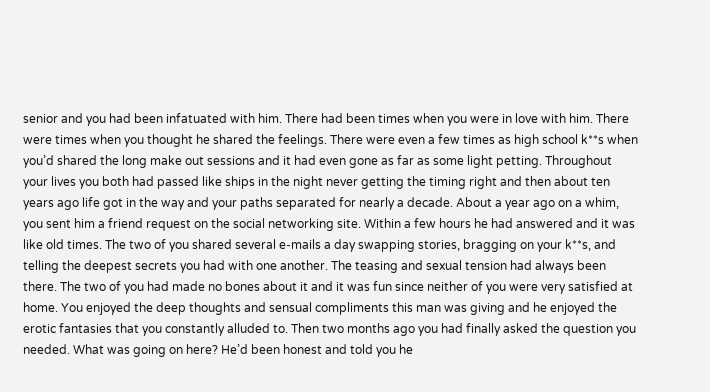senior and you had been infatuated with him. There had been times when you were in love with him. There were times when you thought he shared the feelings. There were even a few times as high school k**s when you’d shared the long make out sessions and it had even gone as far as some light petting. Throughout your lives you both had passed like ships in the night never getting the timing right and then about ten years ago life got in the way and your paths separated for nearly a decade. About a year ago on a whim, you sent him a friend request on the social networking site. Within a few hours he had answered and it was like old times. The two of you shared several e-mails a day swapping stories, bragging on your k**s, and telling the deepest secrets you had with one another. The teasing and sexual tension had always been there. The two of you had made no bones about it and it was fun since neither of you were very satisfied at home. You enjoyed the deep thoughts and sensual compliments this man was giving and he enjoyed the erotic fantasies that you constantly alluded to. Then two months ago you had finally asked the question you needed. What was going on here? He’d been honest and told you he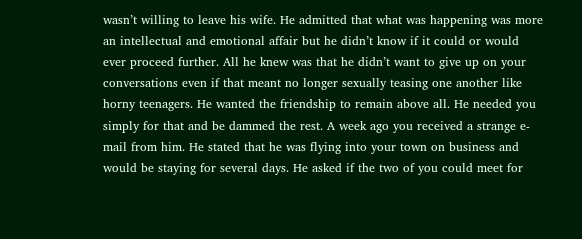wasn’t willing to leave his wife. He admitted that what was happening was more an intellectual and emotional affair but he didn’t know if it could or would ever proceed further. All he knew was that he didn’t want to give up on your conversations even if that meant no longer sexually teasing one another like horny teenagers. He wanted the friendship to remain above all. He needed you simply for that and be dammed the rest. A week ago you received a strange e-mail from him. He stated that he was flying into your town on business and would be staying for several days. He asked if the two of you could meet for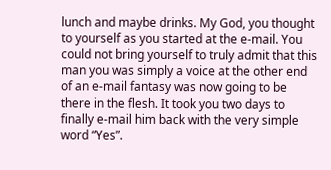lunch and maybe drinks. My God, you thought to yourself as you started at the e-mail. You could not bring yourself to truly admit that this man you was simply a voice at the other end of an e-mail fantasy was now going to be there in the flesh. It took you two days to finally e-mail him back with the very simple word “Yes”.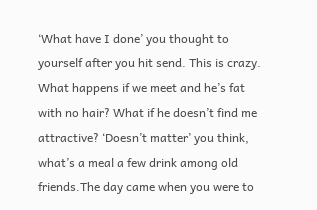‘What have I done’ you thought to yourself after you hit send. This is crazy. What happens if we meet and he’s fat with no hair? What if he doesn’t find me attractive? ‘Doesn’t matter’ you think, what’s a meal a few drink among old friends.The day came when you were to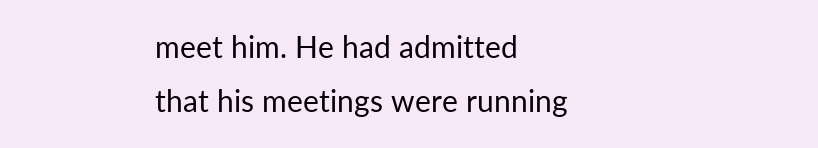meet him. He had admitted that his meetings were running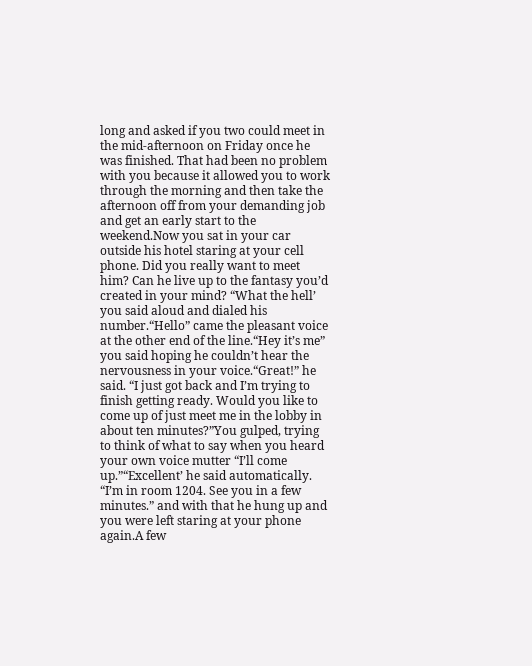long and asked if you two could meet in the mid-afternoon on Friday once he was finished. That had been no problem with you because it allowed you to work through the morning and then take the afternoon off from your demanding job and get an early start to the weekend.Now you sat in your car outside his hotel staring at your cell phone. Did you really want to meet him? Can he live up to the fantasy you’d created in your mind? “What the hell’ you said aloud and dialed his number.“Hello” came the pleasant voice at the other end of the line.“Hey it’s me” you said hoping he couldn’t hear the nervousness in your voice.“Great!” he said. “I just got back and I’m trying to finish getting ready. Would you like to come up of just meet me in the lobby in about ten minutes?”You gulped, trying to think of what to say when you heard your own voice mutter “I’ll come up.”“Excellent’ he said automatically. “I’m in room 1204. See you in a few minutes.” and with that he hung up and you were left staring at your phone again.A few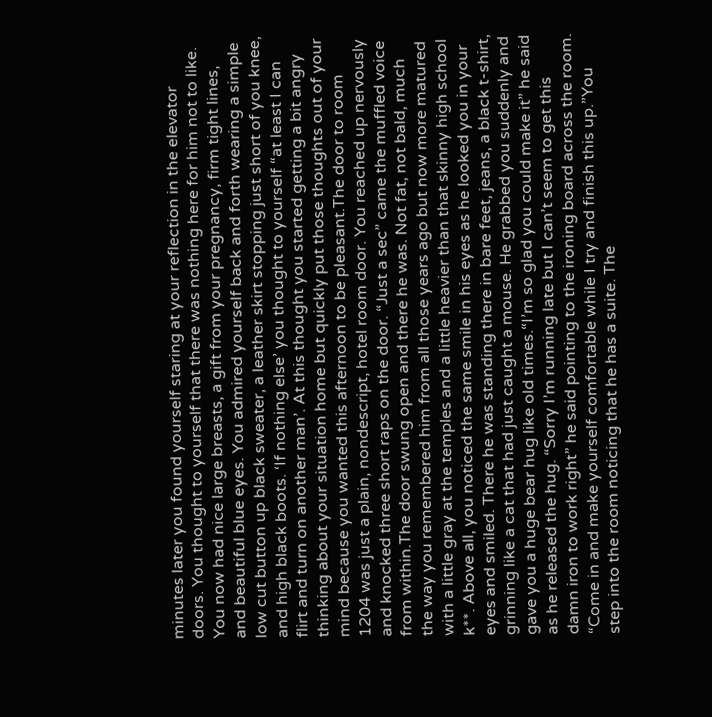minutes later you found yourself staring at your reflection in the elevator doors. You thought to yourself that there was nothing here for him not to like. You now had nice large breasts, a gift from your pregnancy, firm tight lines, and beautiful blue eyes. You admired yourself back and forth wearing a simple low cut button up black sweater, a leather skirt stopping just short of you knee, and high black boots. ‘If nothing else’ you thought to yourself “at least I can flirt and turn on another man’. At this thought you started getting a bit angry thinking about your situation home but quickly put those thoughts out of your mind because you wanted this afternoon to be pleasant.The door to room 1204 was just a plain, nondescript, hotel room door. You reached up nervously and knocked three short raps on the door. “Just a sec” came the muffled voice from within.The door swung open and there he was. Not fat, not bald, much the way you remembered him from all those years ago but now more matured with a little gray at the temples and a little heavier than that skinny high school k**. Above all, you noticed the same smile in his eyes as he looked you in your eyes and smiled. There he was standing there in bare feet, jeans, a black t-shirt, grinning like a cat that had just caught a mouse. He grabbed you suddenly and gave you a huge bear hug like old times.“I’m so glad you could make it” he said as he released the hug. “Sorry I’m running late but I can’t seem to get this damn iron to work right” he said pointing to the ironing board across the room. “Come in and make yourself comfortable while I try and finish this up.”You step into the room noticing that he has a suite. The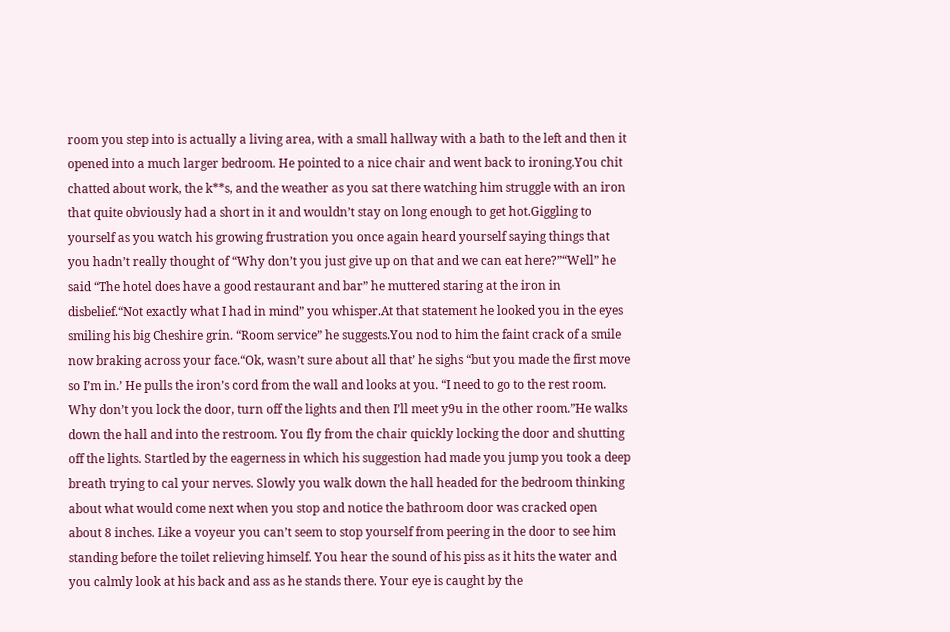room you step into is actually a living area, with a small hallway with a bath to the left and then it opened into a much larger bedroom. He pointed to a nice chair and went back to ironing.You chit chatted about work, the k**s, and the weather as you sat there watching him struggle with an iron that quite obviously had a short in it and wouldn’t stay on long enough to get hot.Giggling to yourself as you watch his growing frustration you once again heard yourself saying things that you hadn’t really thought of “Why don’t you just give up on that and we can eat here?”“Well” he said “The hotel does have a good restaurant and bar” he muttered staring at the iron in disbelief.“Not exactly what I had in mind” you whisper.At that statement he looked you in the eyes smiling his big Cheshire grin. “Room service” he suggests.You nod to him the faint crack of a smile now braking across your face.“Ok, wasn’t sure about all that’ he sighs “but you made the first move so I’m in.’ He pulls the iron’s cord from the wall and looks at you. “I need to go to the rest room. Why don’t you lock the door, turn off the lights and then I’ll meet y9u in the other room.”He walks down the hall and into the restroom. You fly from the chair quickly locking the door and shutting off the lights. Startled by the eagerness in which his suggestion had made you jump you took a deep breath trying to cal your nerves. Slowly you walk down the hall headed for the bedroom thinking about what would come next when you stop and notice the bathroom door was cracked open about 8 inches. Like a voyeur you can’t seem to stop yourself from peering in the door to see him standing before the toilet relieving himself. You hear the sound of his piss as it hits the water and you calmly look at his back and ass as he stands there. Your eye is caught by the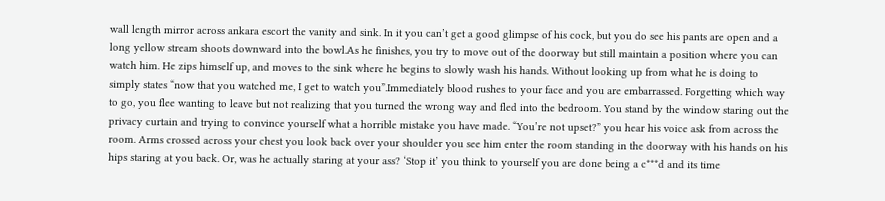wall length mirror across ankara escort the vanity and sink. In it you can’t get a good glimpse of his cock, but you do see his pants are open and a long yellow stream shoots downward into the bowl.As he finishes, you try to move out of the doorway but still maintain a position where you can watch him. He zips himself up, and moves to the sink where he begins to slowly wash his hands. Without looking up from what he is doing to simply states “now that you watched me, I get to watch you”.Immediately blood rushes to your face and you are embarrassed. Forgetting which way to go, you flee wanting to leave but not realizing that you turned the wrong way and fled into the bedroom. You stand by the window staring out the privacy curtain and trying to convince yourself what a horrible mistake you have made. “You’re not upset?” you hear his voice ask from across the room. Arms crossed across your chest you look back over your shoulder you see him enter the room standing in the doorway with his hands on his hips staring at you back. Or, was he actually staring at your ass? ‘Stop it’ you think to yourself you are done being a c***d and its time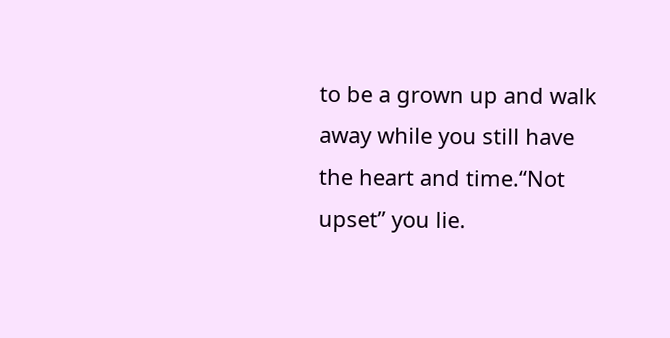to be a grown up and walk away while you still have the heart and time.“Not upset” you lie.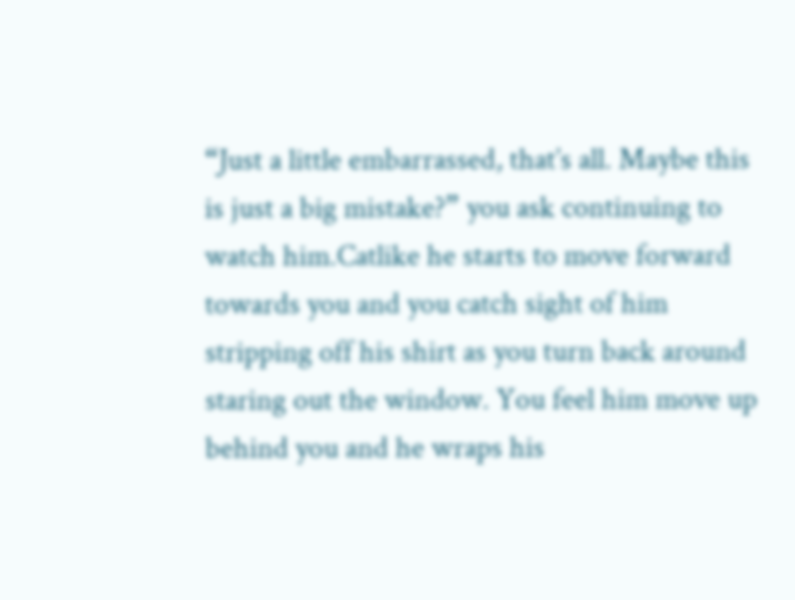“Just a little embarrassed, that’s all. Maybe this is just a big mistake?” you ask continuing to watch him.Catlike he starts to move forward towards you and you catch sight of him stripping off his shirt as you turn back around staring out the window. You feel him move up behind you and he wraps his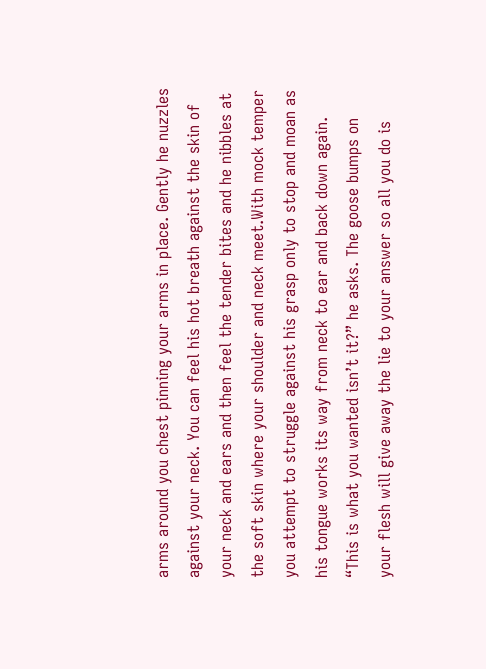arms around you chest pinning your arms in place. Gently he nuzzles against your neck. You can feel his hot breath against the skin of your neck and ears and then feel the tender bites and he nibbles at the soft skin where your shoulder and neck meet.With mock temper you attempt to struggle against his grasp only to stop and moan as his tongue works its way from neck to ear and back down again. “This is what you wanted isn’t it?” he asks. The goose bumps on your flesh will give away the lie to your answer so all you do is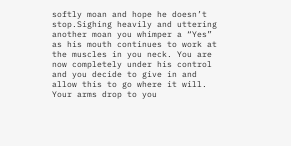softly moan and hope he doesn’t stop.Sighing heavily and uttering another moan you whimper a “Yes” as his mouth continues to work at the muscles in you neck. You are now completely under his control and you decide to give in and allow this to go where it will. Your arms drop to you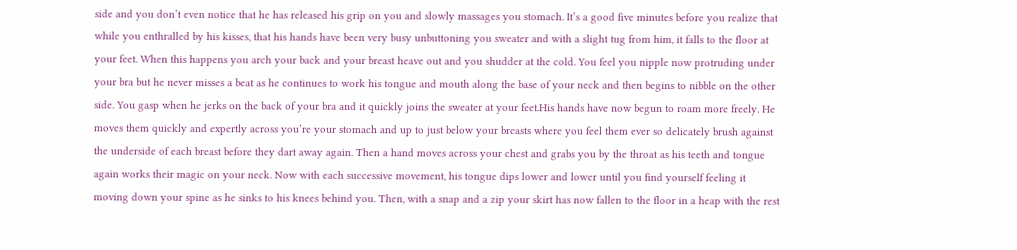side and you don’t even notice that he has released his grip on you and slowly massages you stomach. It’s a good five minutes before you realize that while you enthralled by his kisses, that his hands have been very busy unbuttoning you sweater and with a slight tug from him, it falls to the floor at your feet. When this happens you arch your back and your breast heave out and you shudder at the cold. You feel you nipple now protruding under your bra but he never misses a beat as he continues to work his tongue and mouth along the base of your neck and then begins to nibble on the other side. You gasp when he jerks on the back of your bra and it quickly joins the sweater at your feet.His hands have now begun to roam more freely. He moves them quickly and expertly across you’re your stomach and up to just below your breasts where you feel them ever so delicately brush against the underside of each breast before they dart away again. Then a hand moves across your chest and grabs you by the throat as his teeth and tongue again works their magic on your neck. Now with each successive movement, his tongue dips lower and lower until you find yourself feeling it moving down your spine as he sinks to his knees behind you. Then, with a snap and a zip your skirt has now fallen to the floor in a heap with the rest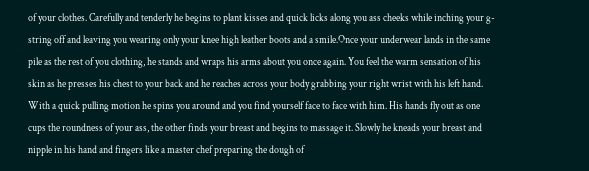of your clothes. Carefully and tenderly he begins to plant kisses and quick licks along you ass cheeks while inching your g-string off and leaving you wearing only your knee high leather boots and a smile.Once your underwear lands in the same pile as the rest of you clothing, he stands and wraps his arms about you once again. You feel the warm sensation of his skin as he presses his chest to your back and he reaches across your body grabbing your right wrist with his left hand. With a quick pulling motion he spins you around and you find yourself face to face with him. His hands fly out as one cups the roundness of your ass, the other finds your breast and begins to massage it. Slowly he kneads your breast and nipple in his hand and fingers like a master chef preparing the dough of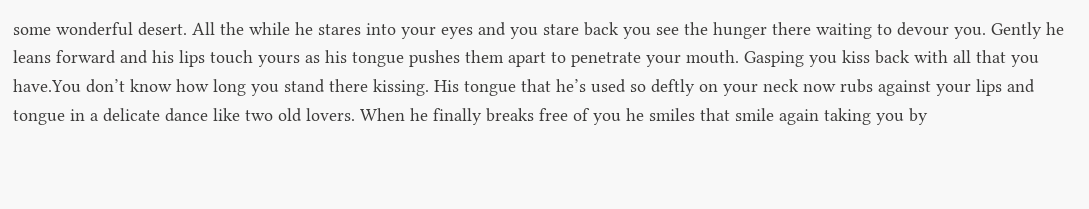some wonderful desert. All the while he stares into your eyes and you stare back you see the hunger there waiting to devour you. Gently he leans forward and his lips touch yours as his tongue pushes them apart to penetrate your mouth. Gasping you kiss back with all that you have.You don’t know how long you stand there kissing. His tongue that he’s used so deftly on your neck now rubs against your lips and tongue in a delicate dance like two old lovers. When he finally breaks free of you he smiles that smile again taking you by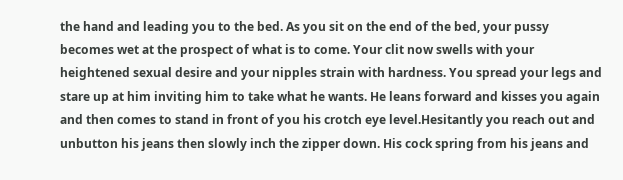the hand and leading you to the bed. As you sit on the end of the bed, your pussy becomes wet at the prospect of what is to come. Your clit now swells with your heightened sexual desire and your nipples strain with hardness. You spread your legs and stare up at him inviting him to take what he wants. He leans forward and kisses you again and then comes to stand in front of you his crotch eye level.Hesitantly you reach out and unbutton his jeans then slowly inch the zipper down. His cock spring from his jeans and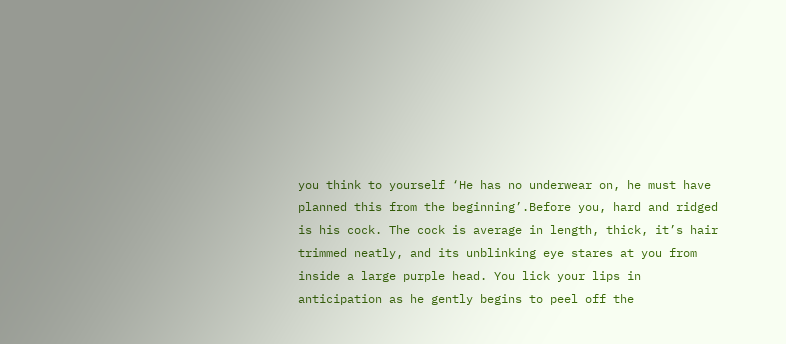you think to yourself ‘He has no underwear on, he must have planned this from the beginning’.Before you, hard and ridged is his cock. The cock is average in length, thick, it’s hair trimmed neatly, and its unblinking eye stares at you from inside a large purple head. You lick your lips in anticipation as he gently begins to peel off the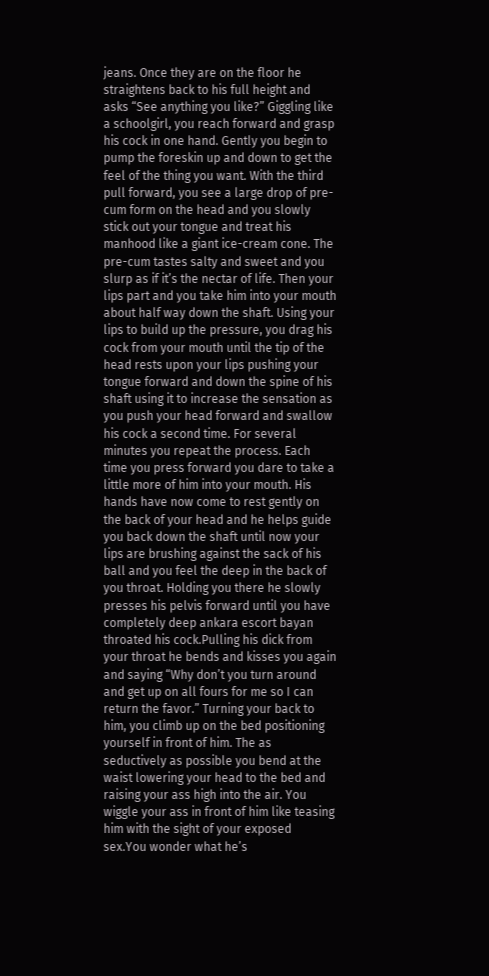jeans. Once they are on the floor he straightens back to his full height and asks “See anything you like?” Giggling like a schoolgirl, you reach forward and grasp his cock in one hand. Gently you begin to pump the foreskin up and down to get the feel of the thing you want. With the third pull forward, you see a large drop of pre-cum form on the head and you slowly stick out your tongue and treat his manhood like a giant ice-cream cone. The pre-cum tastes salty and sweet and you slurp as if it’s the nectar of life. Then your lips part and you take him into your mouth about half way down the shaft. Using your lips to build up the pressure, you drag his cock from your mouth until the tip of the head rests upon your lips pushing your tongue forward and down the spine of his shaft using it to increase the sensation as you push your head forward and swallow his cock a second time. For several minutes you repeat the process. Each time you press forward you dare to take a little more of him into your mouth. His hands have now come to rest gently on the back of your head and he helps guide you back down the shaft until now your lips are brushing against the sack of his ball and you feel the deep in the back of you throat. Holding you there he slowly presses his pelvis forward until you have completely deep ankara escort bayan throated his cock.Pulling his dick from your throat he bends and kisses you again and saying “Why don’t you turn around and get up on all fours for me so I can return the favor.” Turning your back to him, you climb up on the bed positioning yourself in front of him. The as seductively as possible you bend at the waist lowering your head to the bed and raising your ass high into the air. You wiggle your ass in front of him like teasing him with the sight of your exposed sex.You wonder what he’s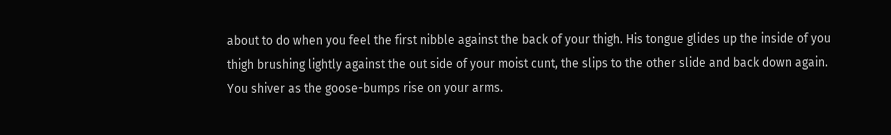about to do when you feel the first nibble against the back of your thigh. His tongue glides up the inside of you thigh brushing lightly against the out side of your moist cunt, the slips to the other slide and back down again. You shiver as the goose-bumps rise on your arms.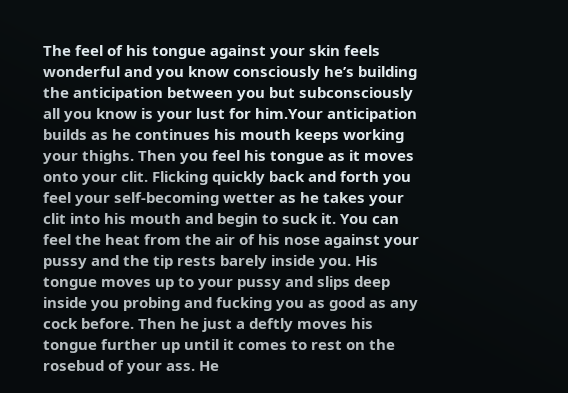The feel of his tongue against your skin feels wonderful and you know consciously he’s building the anticipation between you but subconsciously all you know is your lust for him.Your anticipation builds as he continues his mouth keeps working your thighs. Then you feel his tongue as it moves onto your clit. Flicking quickly back and forth you feel your self-becoming wetter as he takes your clit into his mouth and begin to suck it. You can feel the heat from the air of his nose against your pussy and the tip rests barely inside you. His tongue moves up to your pussy and slips deep inside you probing and fucking you as good as any cock before. Then he just a deftly moves his tongue further up until it comes to rest on the rosebud of your ass. He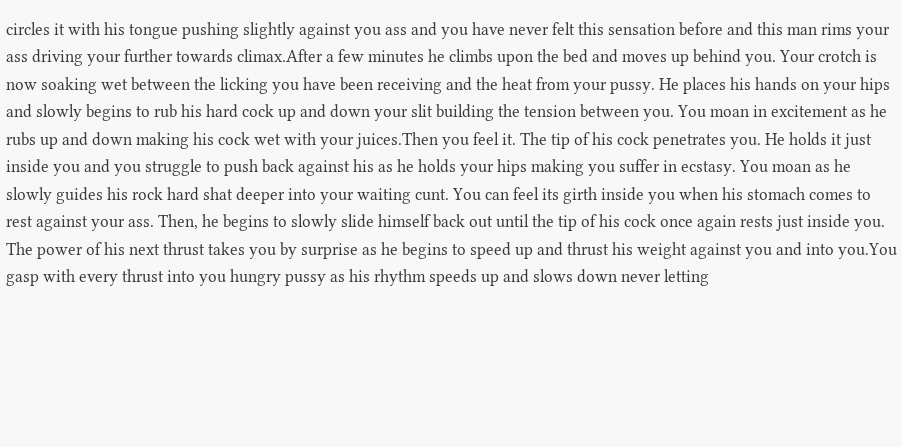circles it with his tongue pushing slightly against you ass and you have never felt this sensation before and this man rims your ass driving your further towards climax.After a few minutes he climbs upon the bed and moves up behind you. Your crotch is now soaking wet between the licking you have been receiving and the heat from your pussy. He places his hands on your hips and slowly begins to rub his hard cock up and down your slit building the tension between you. You moan in excitement as he rubs up and down making his cock wet with your juices.Then you feel it. The tip of his cock penetrates you. He holds it just inside you and you struggle to push back against his as he holds your hips making you suffer in ecstasy. You moan as he slowly guides his rock hard shat deeper into your waiting cunt. You can feel its girth inside you when his stomach comes to rest against your ass. Then, he begins to slowly slide himself back out until the tip of his cock once again rests just inside you. The power of his next thrust takes you by surprise as he begins to speed up and thrust his weight against you and into you.You gasp with every thrust into you hungry pussy as his rhythm speeds up and slows down never letting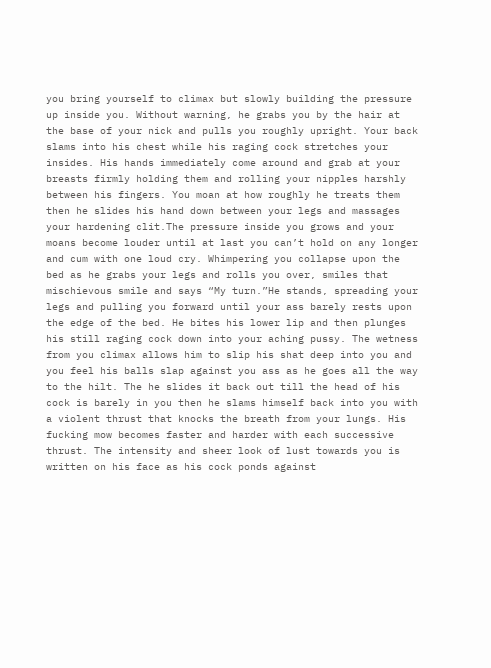you bring yourself to climax but slowly building the pressure up inside you. Without warning, he grabs you by the hair at the base of your nick and pulls you roughly upright. Your back slams into his chest while his raging cock stretches your insides. His hands immediately come around and grab at your breasts firmly holding them and rolling your nipples harshly between his fingers. You moan at how roughly he treats them then he slides his hand down between your legs and massages your hardening clit.The pressure inside you grows and your moans become louder until at last you can’t hold on any longer and cum with one loud cry. Whimpering you collapse upon the bed as he grabs your legs and rolls you over, smiles that mischievous smile and says “My turn.”He stands, spreading your legs and pulling you forward until your ass barely rests upon the edge of the bed. He bites his lower lip and then plunges his still raging cock down into your aching pussy. The wetness from you climax allows him to slip his shat deep into you and you feel his balls slap against you ass as he goes all the way to the hilt. The he slides it back out till the head of his cock is barely in you then he slams himself back into you with a violent thrust that knocks the breath from your lungs. His fucking mow becomes faster and harder with each successive thrust. The intensity and sheer look of lust towards you is written on his face as his cock ponds against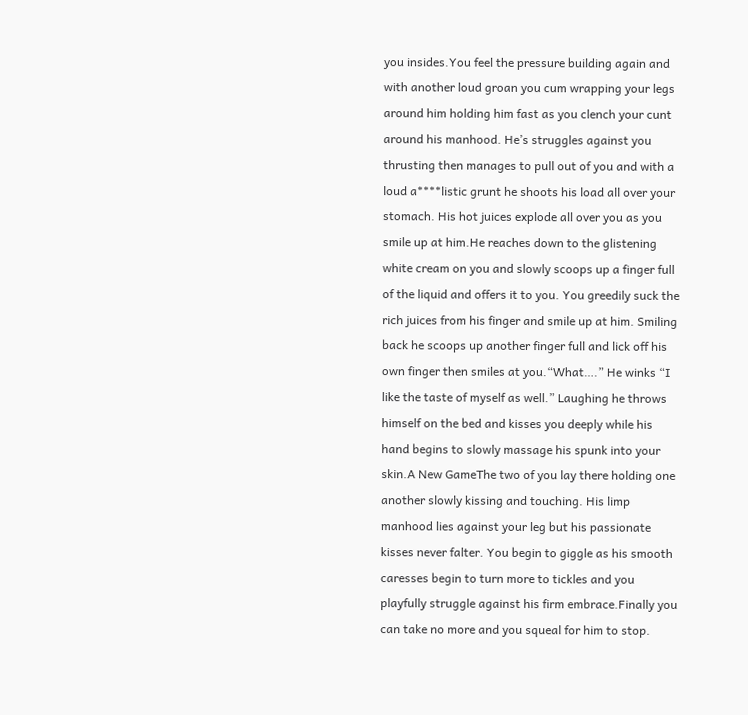you insides.You feel the pressure building again and with another loud groan you cum wrapping your legs around him holding him fast as you clench your cunt around his manhood. He’s struggles against you thrusting then manages to pull out of you and with a loud a****listic grunt he shoots his load all over your stomach. His hot juices explode all over you as you smile up at him.He reaches down to the glistening white cream on you and slowly scoops up a finger full of the liquid and offers it to you. You greedily suck the rich juices from his finger and smile up at him. Smiling back he scoops up another finger full and lick off his own finger then smiles at you.“What….” He winks “I like the taste of myself as well.” Laughing he throws himself on the bed and kisses you deeply while his hand begins to slowly massage his spunk into your skin.A New GameThe two of you lay there holding one another slowly kissing and touching. His limp manhood lies against your leg but his passionate kisses never falter. You begin to giggle as his smooth caresses begin to turn more to tickles and you playfully struggle against his firm embrace.Finally you can take no more and you squeal for him to stop.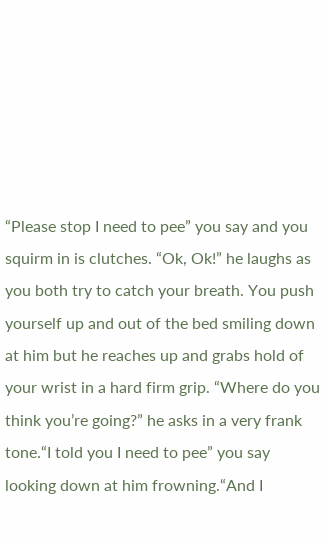“Please stop I need to pee” you say and you squirm in is clutches. “Ok, Ok!” he laughs as you both try to catch your breath. You push yourself up and out of the bed smiling down at him but he reaches up and grabs hold of your wrist in a hard firm grip. “Where do you think you’re going?” he asks in a very frank tone.“I told you I need to pee” you say looking down at him frowning.“And I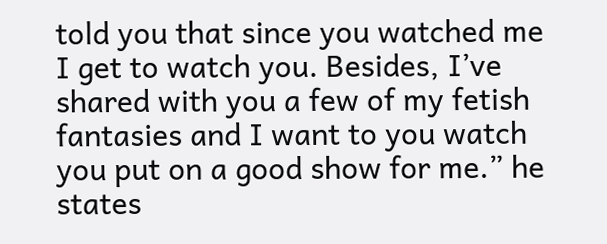told you that since you watched me I get to watch you. Besides, I’ve shared with you a few of my fetish fantasies and I want to you watch you put on a good show for me.” he states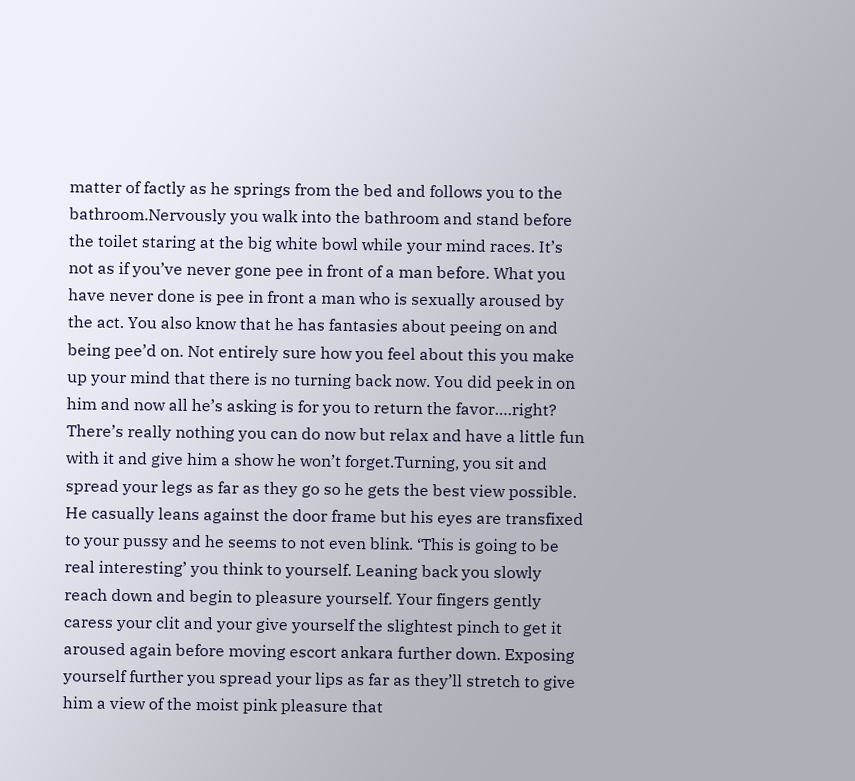matter of factly as he springs from the bed and follows you to the bathroom.Nervously you walk into the bathroom and stand before the toilet staring at the big white bowl while your mind races. It’s not as if you’ve never gone pee in front of a man before. What you have never done is pee in front a man who is sexually aroused by the act. You also know that he has fantasies about peeing on and being pee’d on. Not entirely sure how you feel about this you make up your mind that there is no turning back now. You did peek in on him and now all he’s asking is for you to return the favor….right? There’s really nothing you can do now but relax and have a little fun with it and give him a show he won’t forget.Turning, you sit and spread your legs as far as they go so he gets the best view possible. He casually leans against the door frame but his eyes are transfixed to your pussy and he seems to not even blink. ‘This is going to be real interesting’ you think to yourself. Leaning back you slowly reach down and begin to pleasure yourself. Your fingers gently caress your clit and your give yourself the slightest pinch to get it aroused again before moving escort ankara further down. Exposing yourself further you spread your lips as far as they’ll stretch to give him a view of the moist pink pleasure that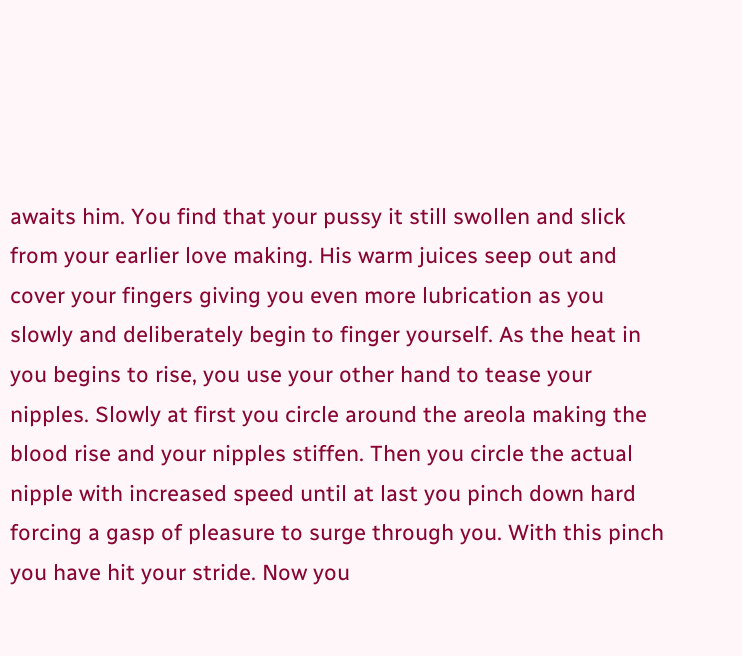awaits him. You find that your pussy it still swollen and slick from your earlier love making. His warm juices seep out and cover your fingers giving you even more lubrication as you slowly and deliberately begin to finger yourself. As the heat in you begins to rise, you use your other hand to tease your nipples. Slowly at first you circle around the areola making the blood rise and your nipples stiffen. Then you circle the actual nipple with increased speed until at last you pinch down hard forcing a gasp of pleasure to surge through you. With this pinch you have hit your stride. Now you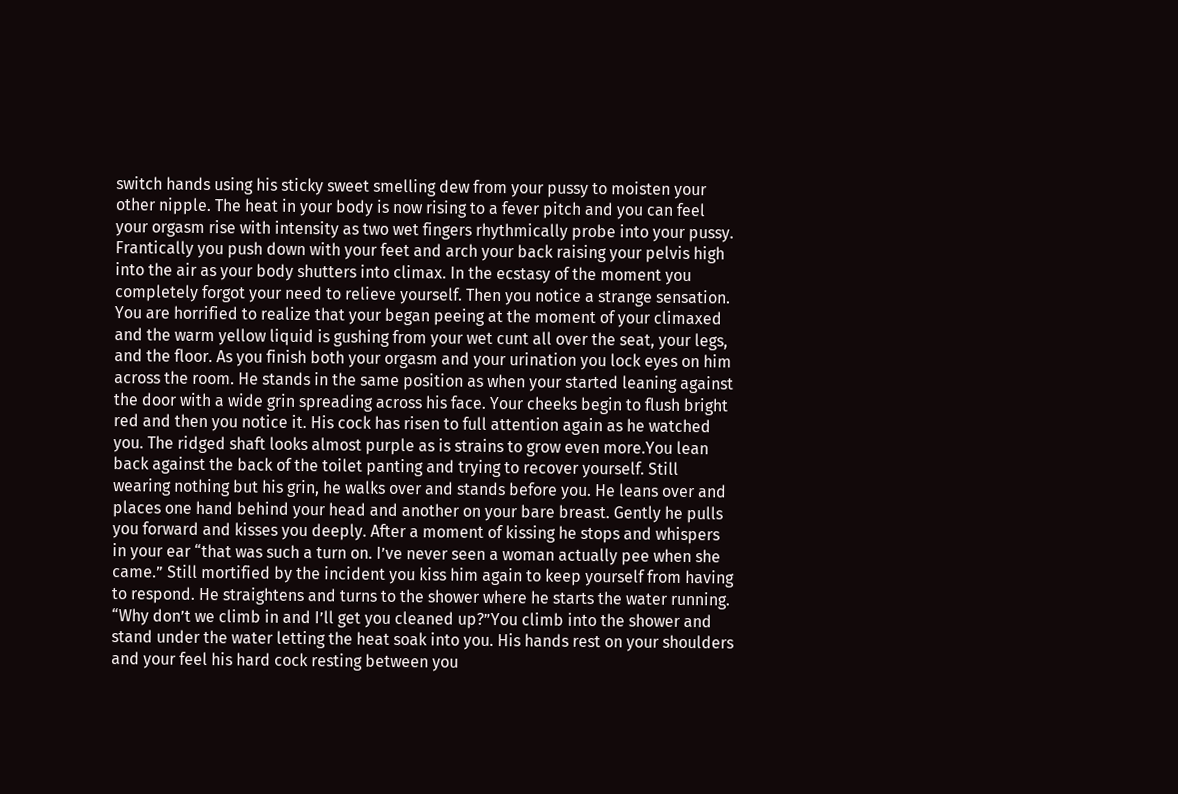switch hands using his sticky sweet smelling dew from your pussy to moisten your other nipple. The heat in your body is now rising to a fever pitch and you can feel your orgasm rise with intensity as two wet fingers rhythmically probe into your pussy. Frantically you push down with your feet and arch your back raising your pelvis high into the air as your body shutters into climax. In the ecstasy of the moment you completely forgot your need to relieve yourself. Then you notice a strange sensation. You are horrified to realize that your began peeing at the moment of your climaxed and the warm yellow liquid is gushing from your wet cunt all over the seat, your legs, and the floor. As you finish both your orgasm and your urination you lock eyes on him across the room. He stands in the same position as when your started leaning against the door with a wide grin spreading across his face. Your cheeks begin to flush bright red and then you notice it. His cock has risen to full attention again as he watched you. The ridged shaft looks almost purple as is strains to grow even more.You lean back against the back of the toilet panting and trying to recover yourself. Still wearing nothing but his grin, he walks over and stands before you. He leans over and places one hand behind your head and another on your bare breast. Gently he pulls you forward and kisses you deeply. After a moment of kissing he stops and whispers in your ear “that was such a turn on. I’ve never seen a woman actually pee when she came.” Still mortified by the incident you kiss him again to keep yourself from having to respond. He straightens and turns to the shower where he starts the water running. “Why don’t we climb in and I’ll get you cleaned up?”You climb into the shower and stand under the water letting the heat soak into you. His hands rest on your shoulders and your feel his hard cock resting between you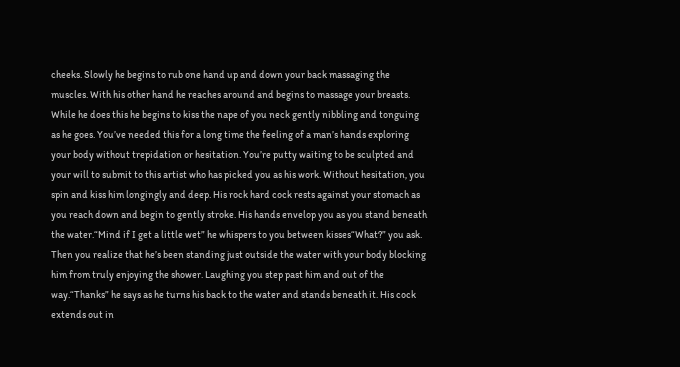cheeks. Slowly he begins to rub one hand up and down your back massaging the muscles. With his other hand he reaches around and begins to massage your breasts. While he does this he begins to kiss the nape of you neck gently nibbling and tonguing as he goes. You’ve needed this for a long time the feeling of a man’s hands exploring your body without trepidation or hesitation. You’re putty waiting to be sculpted and your will to submit to this artist who has picked you as his work. Without hesitation, you spin and kiss him longingly and deep. His rock hard cock rests against your stomach as you reach down and begin to gently stroke. His hands envelop you as you stand beneath the water.“Mind if I get a little wet” he whispers to you between kisses“What?” you ask. Then you realize that he’s been standing just outside the water with your body blocking him from truly enjoying the shower. Laughing you step past him and out of the way.“Thanks” he says as he turns his back to the water and stands beneath it. His cock extends out in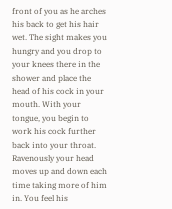front of you as he arches his back to get his hair wet. The sight makes you hungry and you drop to your knees there in the shower and place the head of his cock in your mouth. With your tongue, you begin to work his cock further back into your throat. Ravenously your head moves up and down each time taking more of him in. You feel his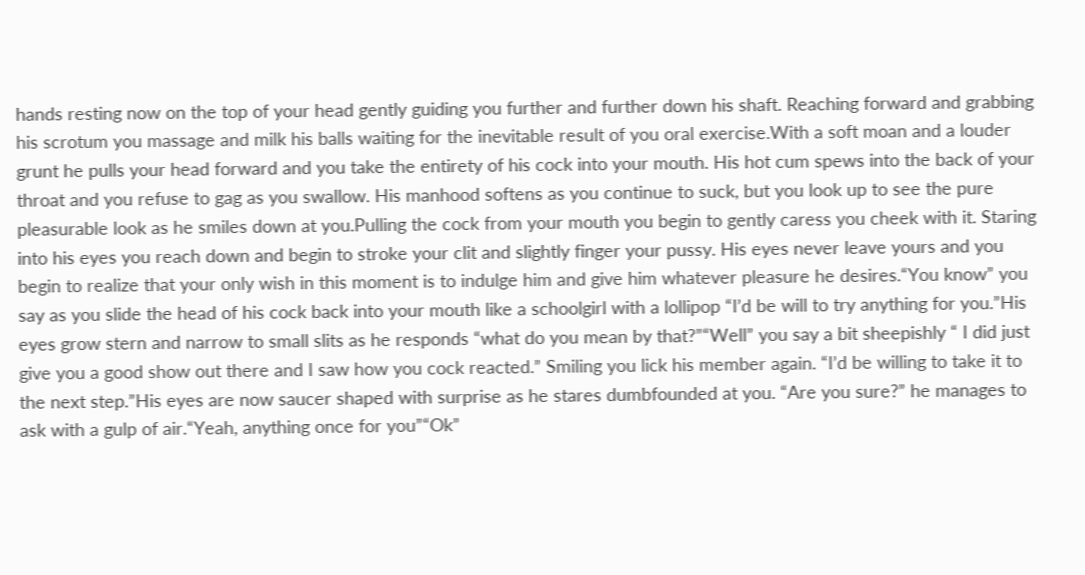hands resting now on the top of your head gently guiding you further and further down his shaft. Reaching forward and grabbing his scrotum you massage and milk his balls waiting for the inevitable result of you oral exercise.With a soft moan and a louder grunt he pulls your head forward and you take the entirety of his cock into your mouth. His hot cum spews into the back of your throat and you refuse to gag as you swallow. His manhood softens as you continue to suck, but you look up to see the pure pleasurable look as he smiles down at you.Pulling the cock from your mouth you begin to gently caress you cheek with it. Staring into his eyes you reach down and begin to stroke your clit and slightly finger your pussy. His eyes never leave yours and you begin to realize that your only wish in this moment is to indulge him and give him whatever pleasure he desires.“You know” you say as you slide the head of his cock back into your mouth like a schoolgirl with a lollipop “I’d be will to try anything for you.”His eyes grow stern and narrow to small slits as he responds “what do you mean by that?”“Well” you say a bit sheepishly “ I did just give you a good show out there and I saw how you cock reacted.” Smiling you lick his member again. “I’d be willing to take it to the next step.”His eyes are now saucer shaped with surprise as he stares dumbfounded at you. “Are you sure?” he manages to ask with a gulp of air.“Yeah, anything once for you”“Ok”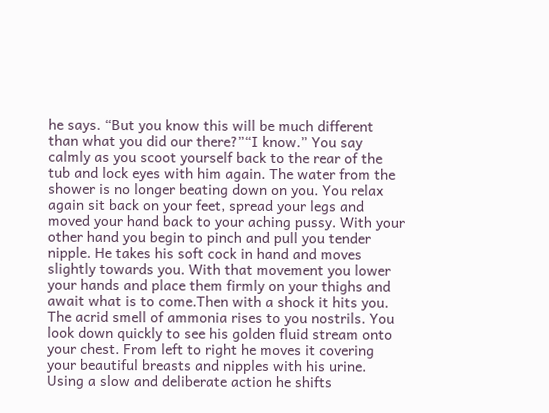he says. “But you know this will be much different than what you did our there?”“I know.” You say calmly as you scoot yourself back to the rear of the tub and lock eyes with him again. The water from the shower is no longer beating down on you. You relax again sit back on your feet, spread your legs and moved your hand back to your aching pussy. With your other hand you begin to pinch and pull you tender nipple. He takes his soft cock in hand and moves slightly towards you. With that movement you lower your hands and place them firmly on your thighs and await what is to come.Then with a shock it hits you. The acrid smell of ammonia rises to you nostrils. You look down quickly to see his golden fluid stream onto your chest. From left to right he moves it covering your beautiful breasts and nipples with his urine. Using a slow and deliberate action he shifts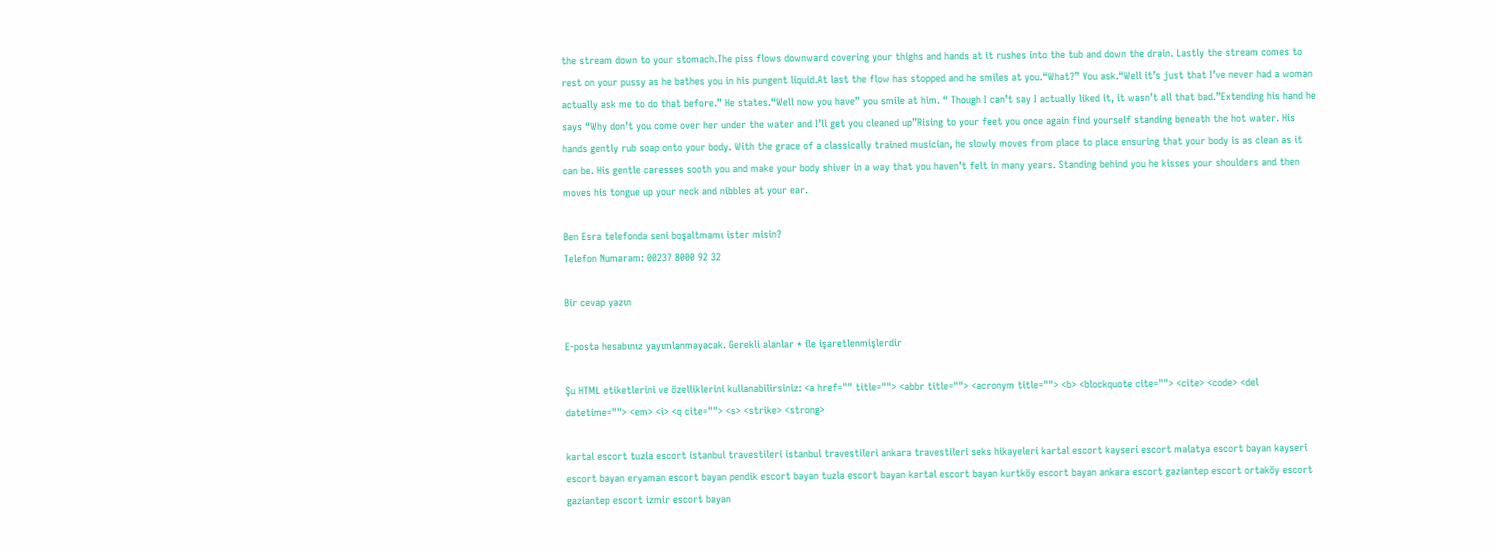the stream down to your stomach.The piss flows downward covering your thighs and hands at it rushes into the tub and down the drain. Lastly the stream comes to rest on your pussy as he bathes you in his pungent liquid.At last the flow has stopped and he smiles at you.“What?” You ask.“Well it’s just that I’ve never had a woman actually ask me to do that before.” He states.“Well now you have” you smile at him. “ Though I can’t say I actually liked it, it wasn’t all that bad.”Extending his hand he says “Why don’t you come over her under the water and I’ll get you cleaned up”Rising to your feet you once again find yourself standing beneath the hot water. His hands gently rub soap onto your body. With the grace of a classically trained musician, he slowly moves from place to place ensuring that your body is as clean as it can be. His gentle caresses sooth you and make your body shiver in a way that you haven’t felt in many years. Standing behind you he kisses your shoulders and then moves his tongue up your neck and nibbles at your ear.

Ben Esra telefonda seni boşaltmamı ister misin?
Telefon Numaram: 00237 8000 92 32

Bir cevap yazın

E-posta hesabınız yayımlanmayacak. Gerekli alanlar * ile işaretlenmişlerdir

Şu HTML etiketlerini ve özelliklerini kullanabilirsiniz: <a href="" title=""> <abbr title=""> <acronym title=""> <b> <blockquote cite=""> <cite> <code> <del datetime=""> <em> <i> <q cite=""> <s> <strike> <strong>

kartal escort tuzla escort istanbul travestileri istanbul travestileri ankara travestileri seks hikayeleri kartal escort kayseri escort malatya escort bayan kayseri escort bayan eryaman escort bayan pendik escort bayan tuzla escort bayan kartal escort bayan kurtköy escort bayan ankara escort gaziantep escort ortaköy escort gaziantep escort izmir escort bayan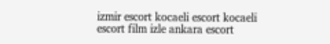izmir escort kocaeli escort kocaeli escort film izle ankara escort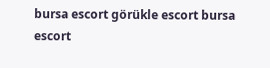bursa escort görükle escort bursa escort